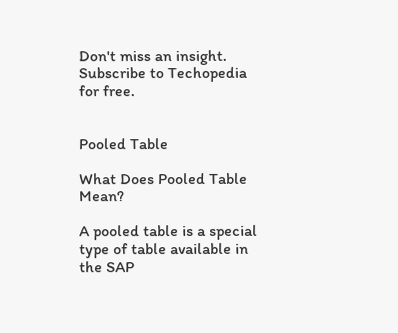Don't miss an insight. Subscribe to Techopedia for free.


Pooled Table

What Does Pooled Table Mean?

A pooled table is a special type of table available in the SAP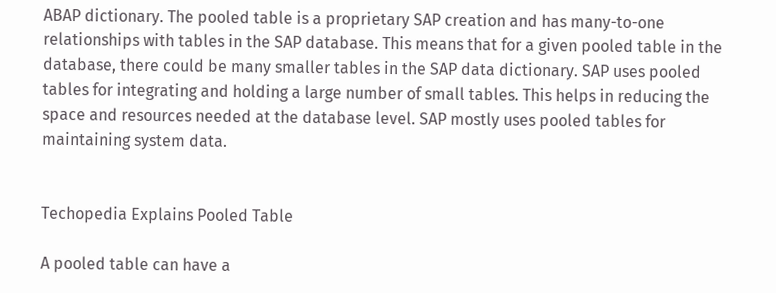ABAP dictionary. The pooled table is a proprietary SAP creation and has many-to-one relationships with tables in the SAP database. This means that for a given pooled table in the database, there could be many smaller tables in the SAP data dictionary. SAP uses pooled tables for integrating and holding a large number of small tables. This helps in reducing the space and resources needed at the database level. SAP mostly uses pooled tables for maintaining system data.


Techopedia Explains Pooled Table

A pooled table can have a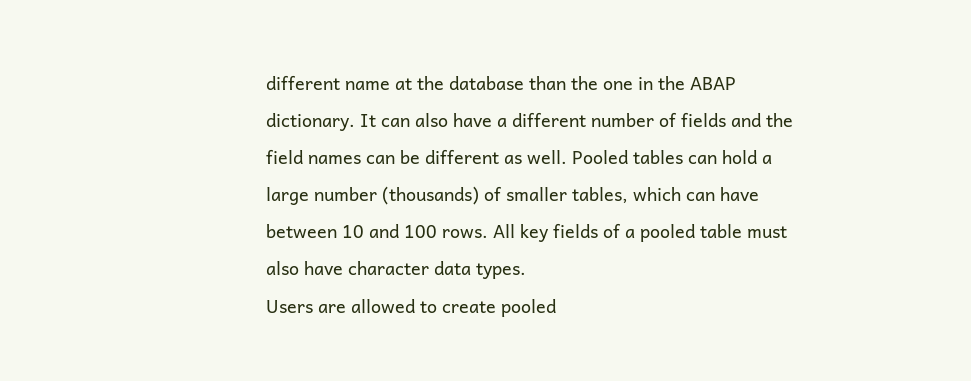different name at the database than the one in the ABAP dictionary. It can also have a different number of fields and the field names can be different as well. Pooled tables can hold a large number (thousands) of smaller tables, which can have between 10 and 100 rows. All key fields of a pooled table must also have character data types.
Users are allowed to create pooled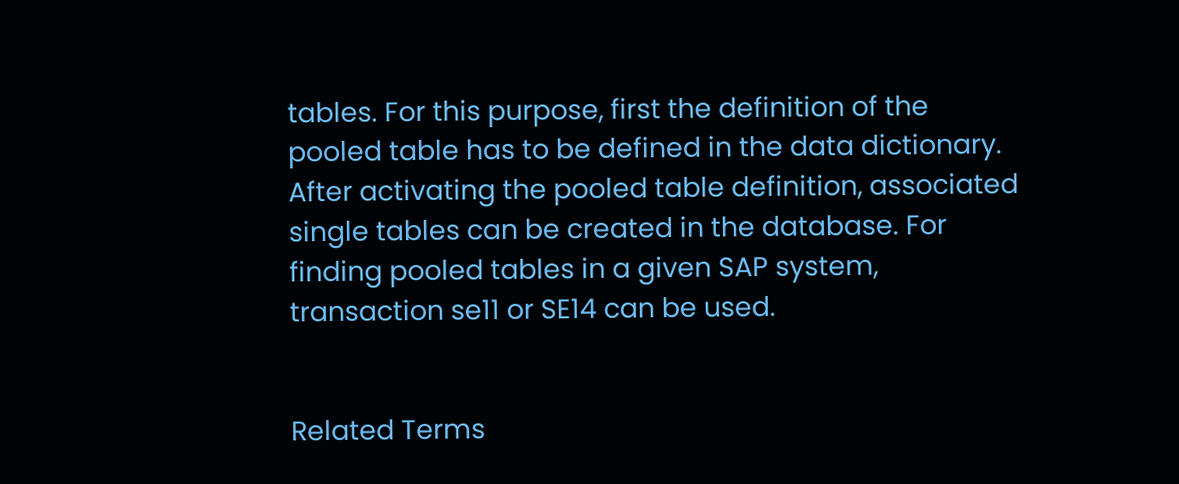tables. For this purpose, first the definition of the pooled table has to be defined in the data dictionary. After activating the pooled table definition, associated single tables can be created in the database. For finding pooled tables in a given SAP system, transaction se11 or SE14 can be used.


Related Terms